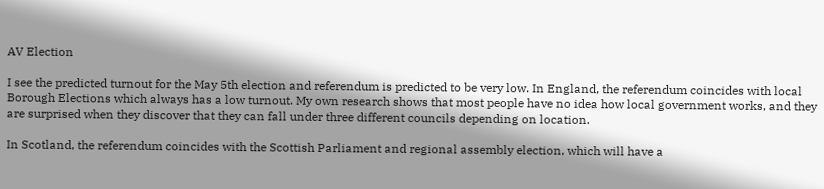AV Election

I see the predicted turnout for the May 5th election and referendum is predicted to be very low. In England, the referendum coincides with local Borough Elections which always has a low turnout. My own research shows that most people have no idea how local government works, and they are surprised when they discover that they can fall under three different councils depending on location.

In Scotland, the referendum coincides with the Scottish Parliament and regional assembly election, which will have a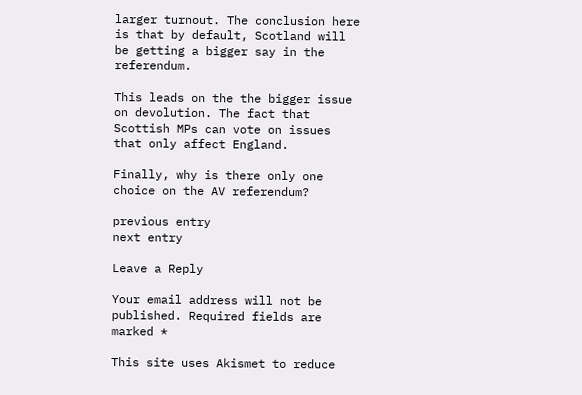larger turnout. The conclusion here is that by default, Scotland will be getting a bigger say in the referendum.

This leads on the the bigger issue on devolution. The fact that Scottish MPs can vote on issues that only affect England.

Finally, why is there only one choice on the AV referendum?

previous entry
next entry

Leave a Reply

Your email address will not be published. Required fields are marked *

This site uses Akismet to reduce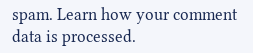spam. Learn how your comment data is processed.